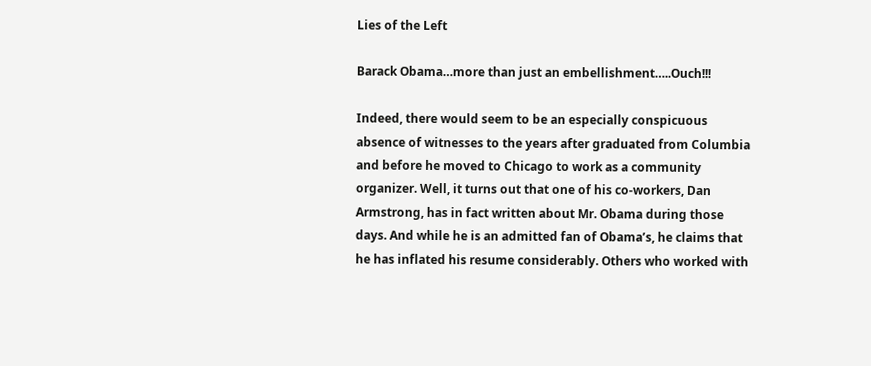Lies of the Left

Barack Obama…more than just an embellishment…..Ouch!!!

Indeed, there would seem to be an especially conspicuous absence of witnesses to the years after graduated from Columbia and before he moved to Chicago to work as a community organizer. Well, it turns out that one of his co-workers, Dan Armstrong, has in fact written about Mr. Obama during those days. And while he is an admitted fan of Obama’s, he claims that he has inflated his resume considerably. Others who worked with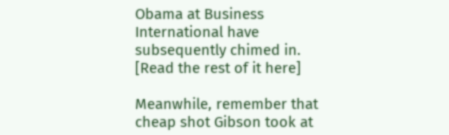Obama at Business International have subsequently chimed in. [Read the rest of it here]

Meanwhile, remember that cheap shot Gibson took at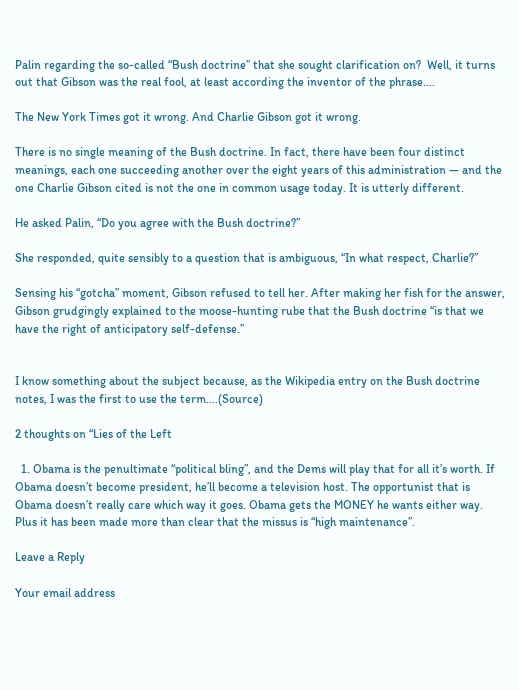Palin regarding the so-called “Bush doctrine” that she sought clarification on?  Well, it turns out that Gibson was the real fool, at least according the inventor of the phrase….

The New York Times got it wrong. And Charlie Gibson got it wrong.

There is no single meaning of the Bush doctrine. In fact, there have been four distinct meanings, each one succeeding another over the eight years of this administration — and the one Charlie Gibson cited is not the one in common usage today. It is utterly different.

He asked Palin, “Do you agree with the Bush doctrine?”

She responded, quite sensibly to a question that is ambiguous, “In what respect, Charlie?”

Sensing his “gotcha” moment, Gibson refused to tell her. After making her fish for the answer, Gibson grudgingly explained to the moose-hunting rube that the Bush doctrine “is that we have the right of anticipatory self-defense.”


I know something about the subject because, as the Wikipedia entry on the Bush doctrine notes, I was the first to use the term….(Source)

2 thoughts on “Lies of the Left

  1. Obama is the penultimate “political bling”, and the Dems will play that for all it’s worth. If Obama doesn’t become president, he’ll become a television host. The opportunist that is Obama doesn’t really care which way it goes. Obama gets the MONEY he wants either way. Plus it has been made more than clear that the missus is “high maintenance”.

Leave a Reply

Your email address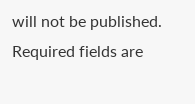will not be published. Required fields are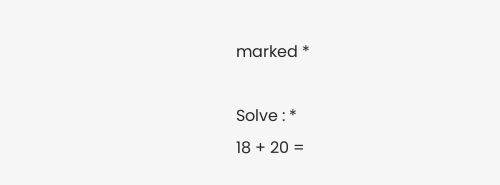marked *

Solve : *
18 + 20 =